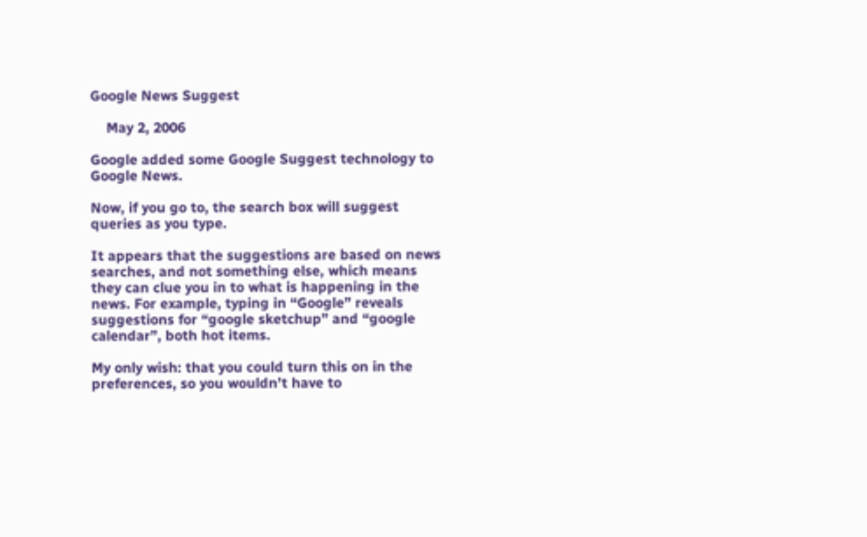Google News Suggest

    May 2, 2006

Google added some Google Suggest technology to Google News.

Now, if you go to, the search box will suggest queries as you type.

It appears that the suggestions are based on news searches, and not something else, which means they can clue you in to what is happening in the news. For example, typing in “Google” reveals suggestions for “google sketchup” and “google calendar”, both hot items.

My only wish: that you could turn this on in the preferences, so you wouldn’t have to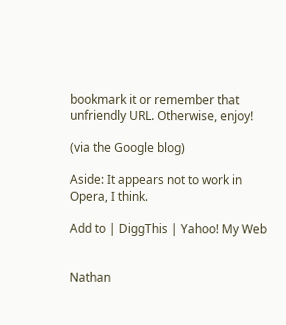bookmark it or remember that unfriendly URL. Otherwise, enjoy!

(via the Google blog)

Aside: It appears not to work in Opera, I think.

Add to | DiggThis | Yahoo! My Web


Nathan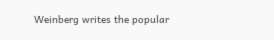Weinberg writes the popular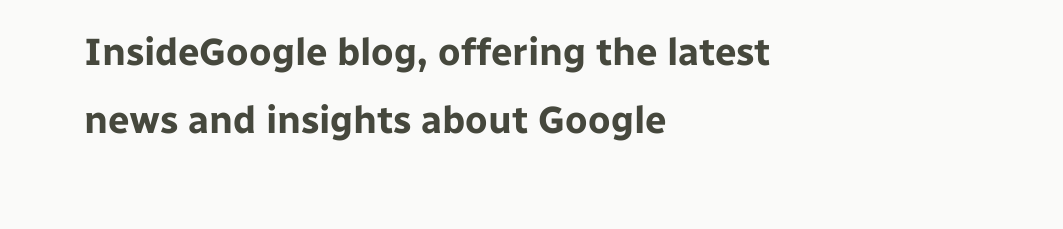InsideGoogle blog, offering the latest news and insights about Google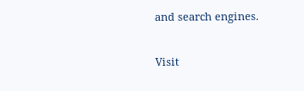and search engines.

Visit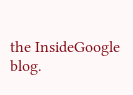the InsideGoogle blog.